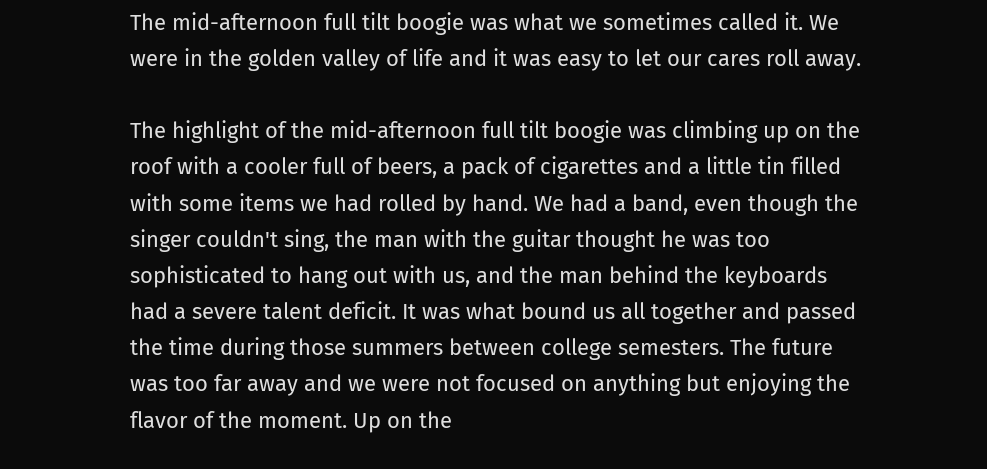The mid-afternoon full tilt boogie was what we sometimes called it. We were in the golden valley of life and it was easy to let our cares roll away.

The highlight of the mid-afternoon full tilt boogie was climbing up on the roof with a cooler full of beers, a pack of cigarettes and a little tin filled with some items we had rolled by hand. We had a band, even though the singer couldn't sing, the man with the guitar thought he was too sophisticated to hang out with us, and the man behind the keyboards had a severe talent deficit. It was what bound us all together and passed the time during those summers between college semesters. The future was too far away and we were not focused on anything but enjoying the flavor of the moment. Up on the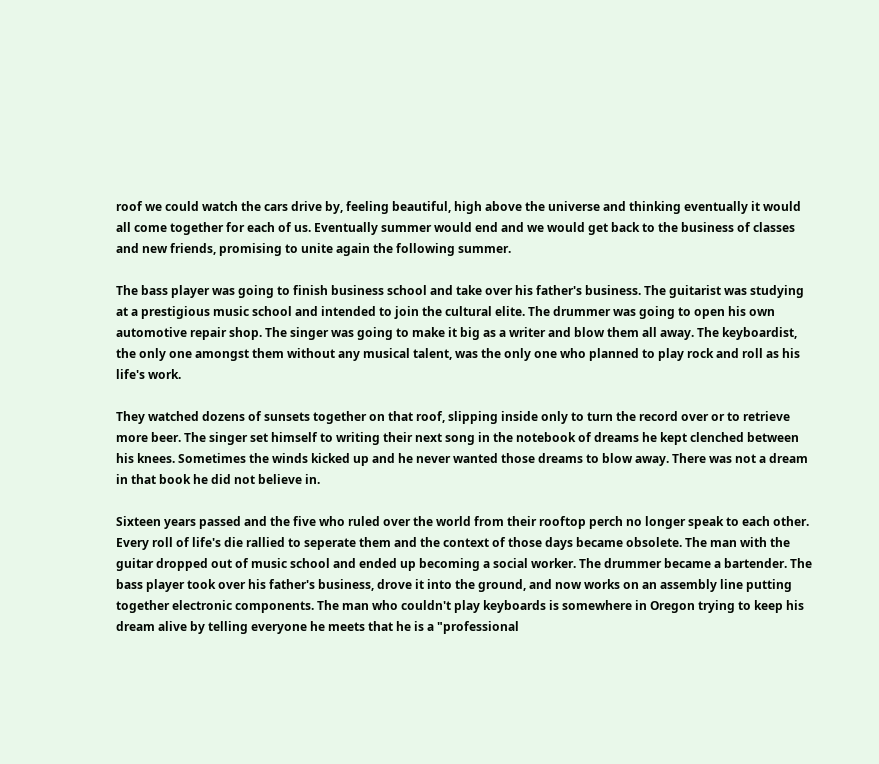roof we could watch the cars drive by, feeling beautiful, high above the universe and thinking eventually it would all come together for each of us. Eventually summer would end and we would get back to the business of classes and new friends, promising to unite again the following summer.

The bass player was going to finish business school and take over his father's business. The guitarist was studying at a prestigious music school and intended to join the cultural elite. The drummer was going to open his own automotive repair shop. The singer was going to make it big as a writer and blow them all away. The keyboardist, the only one amongst them without any musical talent, was the only one who planned to play rock and roll as his life's work.

They watched dozens of sunsets together on that roof, slipping inside only to turn the record over or to retrieve more beer. The singer set himself to writing their next song in the notebook of dreams he kept clenched between his knees. Sometimes the winds kicked up and he never wanted those dreams to blow away. There was not a dream in that book he did not believe in.

Sixteen years passed and the five who ruled over the world from their rooftop perch no longer speak to each other. Every roll of life's die rallied to seperate them and the context of those days became obsolete. The man with the guitar dropped out of music school and ended up becoming a social worker. The drummer became a bartender. The bass player took over his father's business, drove it into the ground, and now works on an assembly line putting together electronic components. The man who couldn't play keyboards is somewhere in Oregon trying to keep his dream alive by telling everyone he meets that he is a "professional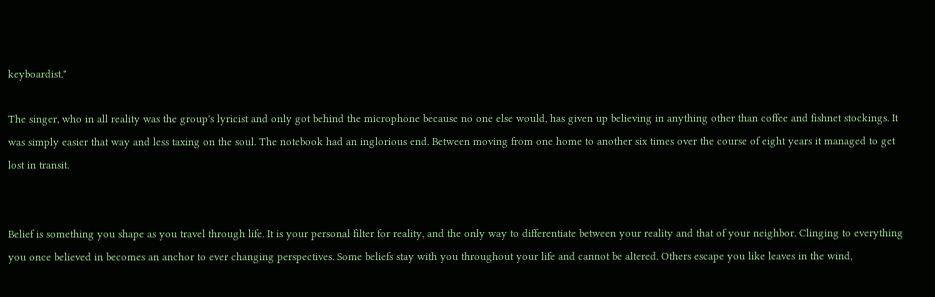keyboardist."

The singer, who in all reality was the group's lyricist and only got behind the microphone because no one else would, has given up believing in anything other than coffee and fishnet stockings. It was simply easier that way and less taxing on the soul. The notebook had an inglorious end. Between moving from one home to another six times over the course of eight years it managed to get lost in transit.


Belief is something you shape as you travel through life. It is your personal filter for reality, and the only way to differentiate between your reality and that of your neighbor. Clinging to everything you once believed in becomes an anchor to ever changing perspectives. Some beliefs stay with you throughout your life and cannot be altered. Others escape you like leaves in the wind,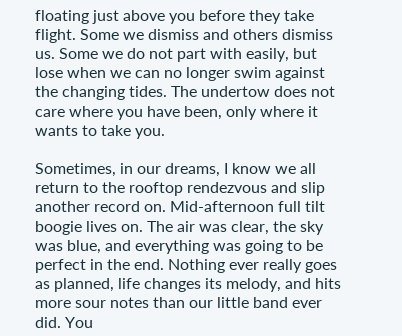floating just above you before they take flight. Some we dismiss and others dismiss us. Some we do not part with easily, but lose when we can no longer swim against the changing tides. The undertow does not care where you have been, only where it wants to take you.

Sometimes, in our dreams, I know we all return to the rooftop rendezvous and slip another record on. Mid-afternoon full tilt boogie lives on. The air was clear, the sky was blue, and everything was going to be perfect in the end. Nothing ever really goes as planned, life changes its melody, and hits more sour notes than our little band ever did. You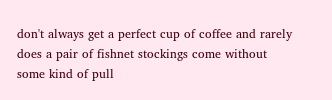don't always get a perfect cup of coffee and rarely does a pair of fishnet stockings come without some kind of pull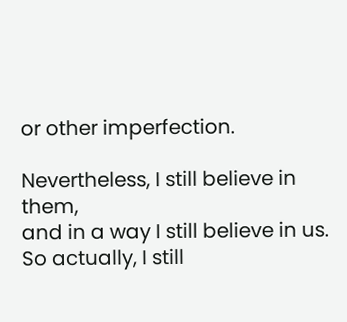or other imperfection.

Nevertheless, I still believe in them,
and in a way I still believe in us.
So actually, I still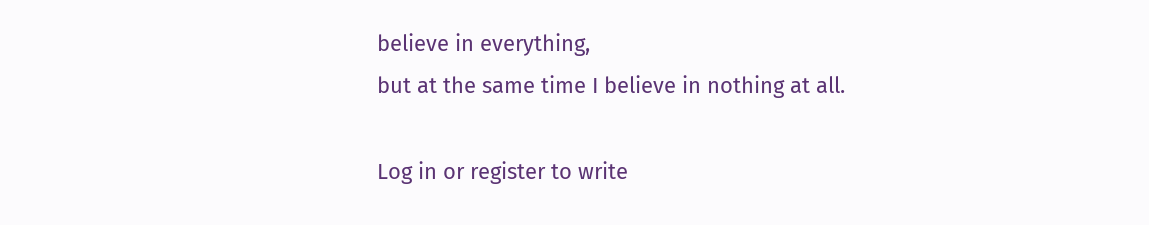believe in everything,
but at the same time I believe in nothing at all.

Log in or register to write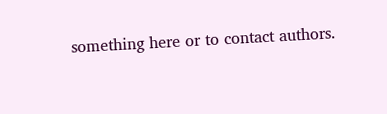something here or to contact authors.